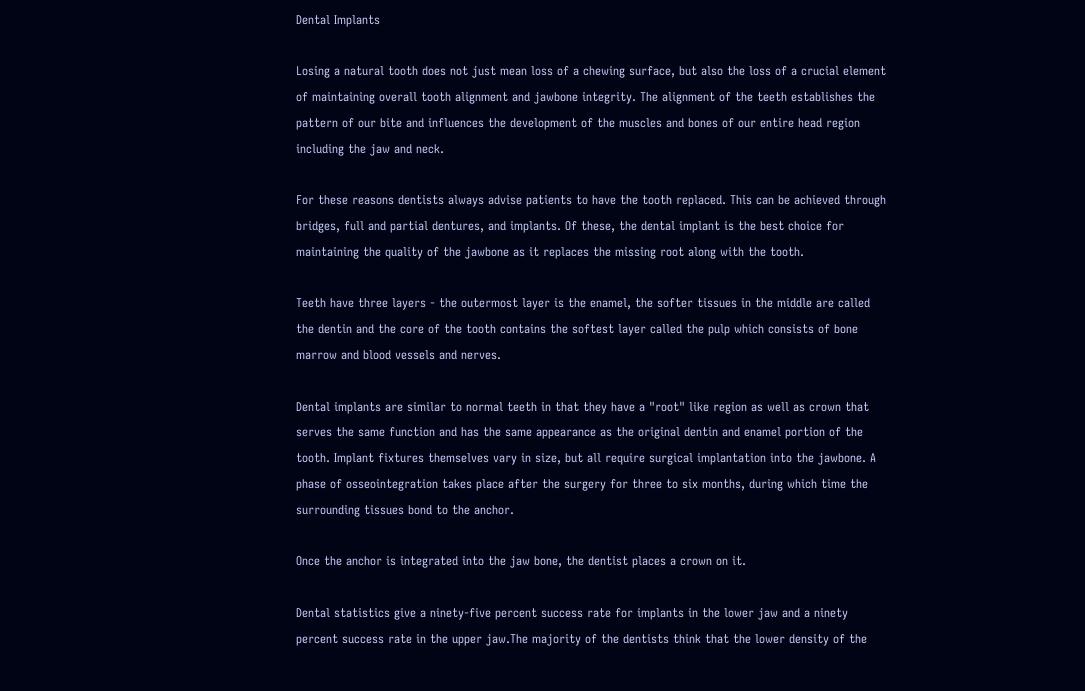Dental Implants

Losing a natural tooth does not just mean loss of a chewing surface, but also the loss of a crucial element of maintaining overall tooth alignment and jawbone integrity. The alignment of the teeth establishes the pattern of our bite and influences the development of the muscles and bones of our entire head region including the jaw and neck.

For these reasons dentists always advise patients to have the tooth replaced. This can be achieved through bridges, full and partial dentures, and implants. Of these, the dental implant is the best choice for maintaining the quality of the jawbone as it replaces the missing root along with the tooth.

Teeth have three layers - the outermost layer is the enamel, the softer tissues in the middle are called the dentin and the core of the tooth contains the softest layer called the pulp which consists of bone marrow and blood vessels and nerves.

Dental implants are similar to normal teeth in that they have a "root" like region as well as crown that serves the same function and has the same appearance as the original dentin and enamel portion of the tooth. Implant fixtures themselves vary in size, but all require surgical implantation into the jawbone. A phase of osseointegration takes place after the surgery for three to six months, during which time the surrounding tissues bond to the anchor.

Once the anchor is integrated into the jaw bone, the dentist places a crown on it.

Dental statistics give a ninety-five percent success rate for implants in the lower jaw and a ninety percent success rate in the upper jaw.The majority of the dentists think that the lower density of the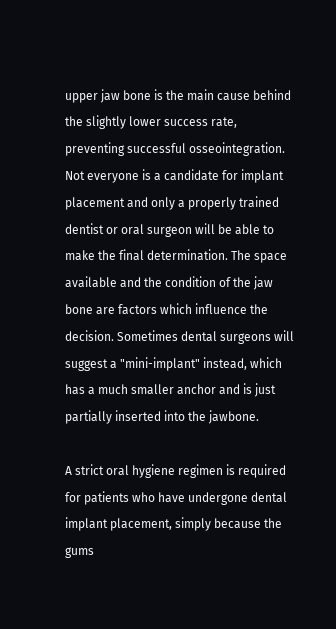upper jaw bone is the main cause behind the slightly lower success rate, preventing successful osseointegration. Not everyone is a candidate for implant placement and only a properly trained dentist or oral surgeon will be able to make the final determination. The space available and the condition of the jaw bone are factors which influence the decision. Sometimes dental surgeons will suggest a "mini-implant" instead, which has a much smaller anchor and is just partially inserted into the jawbone.

A strict oral hygiene regimen is required for patients who have undergone dental implant placement, simply because the gums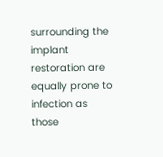surrounding the implant restoration are equally prone to infection as those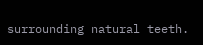surrounding natural teeth.